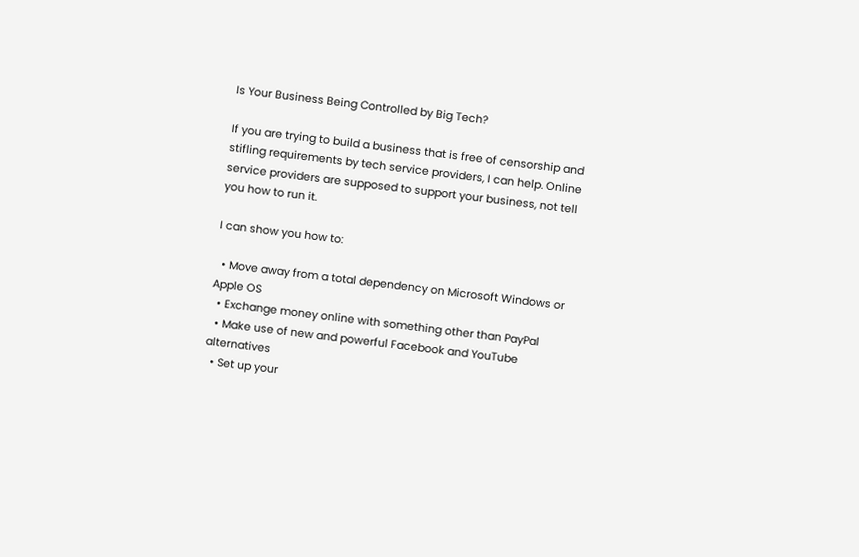Is Your Business Being Controlled by Big Tech?

If you are trying to build a business that is free of censorship and stifling requirements by tech service providers, I can help. Online service providers are supposed to support your business, not tell you how to run it.

I can show you how to:

  • Move away from a total dependency on Microsoft Windows or Apple OS
  • Exchange money online with something other than PayPal
  • Make use of new and powerful Facebook and YouTube alternatives
  • Set up your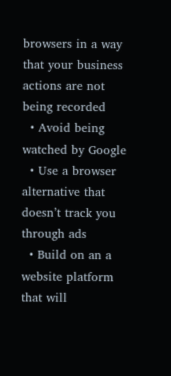browsers in a way that your business actions are not being recorded
  • Avoid being watched by Google
  • Use a browser alternative that doesn’t track you through ads
  • Build on an a website platform that will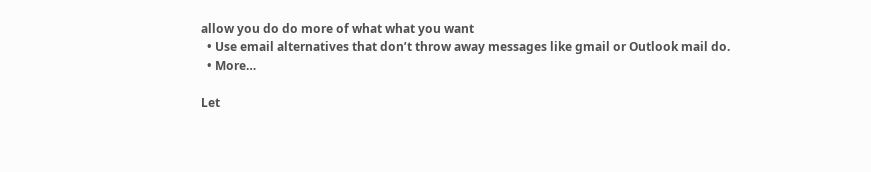allow you do do more of what what you want
  • Use email alternatives that don’t throw away messages like gmail or Outlook mail do.
  • More…

Let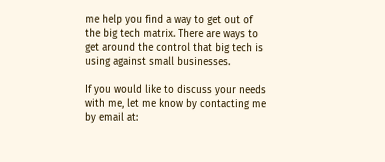me help you find a way to get out of the big tech matrix. There are ways to get around the control that big tech is using against small businesses.

If you would like to discuss your needs with me, let me know by contacting me by email at: